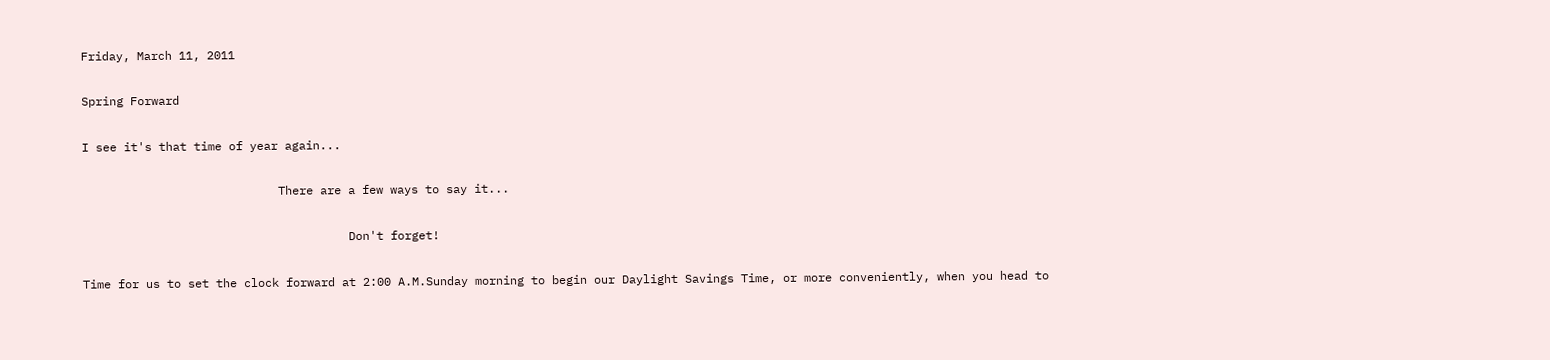Friday, March 11, 2011

Spring Forward

I see it's that time of year again...

                            There are a few ways to say it...

                                      Don't forget!

Time for us to set the clock forward at 2:00 A.M.Sunday morning to begin our Daylight Savings Time, or more conveniently, when you head to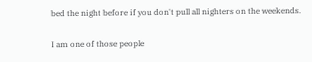bed the night before if you don't pull all nighters on the weekends.

I am one of those people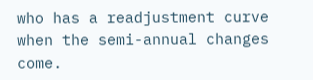who has a readjustment curve when the semi-annual changes come.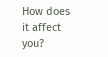How does it affect you?